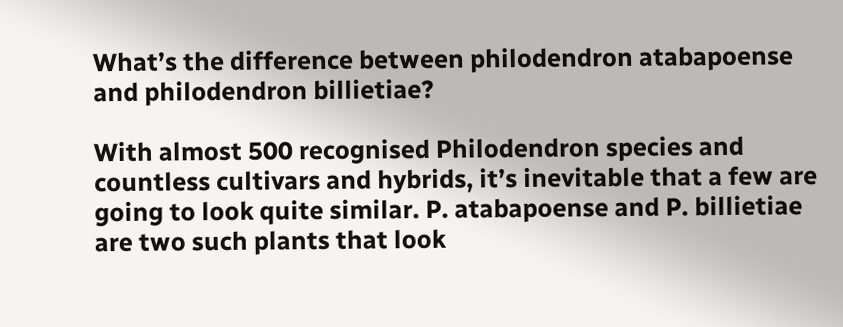What’s the difference between philodendron atabapoense and philodendron billietiae?

With almost 500 recognised Philodendron species and countless cultivars and hybrids, it’s inevitable that a few are going to look quite similar. P. atabapoense and P. billietiae are two such plants that look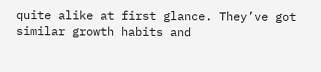quite alike at first glance. They’ve got similar growth habits and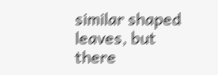similar shaped leaves, but there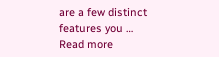are a few distinct features you … Read more